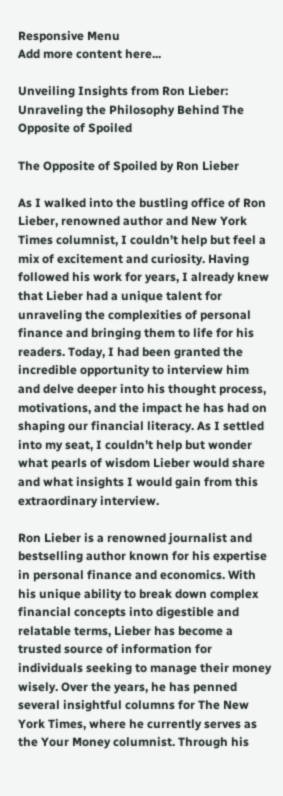Responsive Menu
Add more content here...

Unveiling Insights from Ron Lieber: Unraveling the Philosophy Behind The Opposite of Spoiled

The Opposite of Spoiled by Ron Lieber

As I walked into the bustling office of Ron Lieber, renowned author and New York Times columnist, I couldn’t help but feel a mix of excitement and curiosity. Having followed his work for years, I already knew that Lieber had a unique talent for unraveling the complexities of personal finance and bringing them to life for his readers. Today, I had been granted the incredible opportunity to interview him and delve deeper into his thought process, motivations, and the impact he has had on shaping our financial literacy. As I settled into my seat, I couldn’t help but wonder what pearls of wisdom Lieber would share and what insights I would gain from this extraordinary interview.

Ron Lieber is a renowned journalist and bestselling author known for his expertise in personal finance and economics. With his unique ability to break down complex financial concepts into digestible and relatable terms, Lieber has become a trusted source of information for individuals seeking to manage their money wisely. Over the years, he has penned several insightful columns for The New York Times, where he currently serves as the Your Money columnist. Through his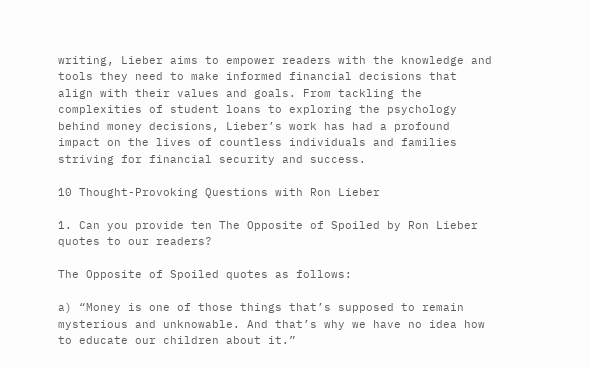writing, Lieber aims to empower readers with the knowledge and tools they need to make informed financial decisions that align with their values and goals. From tackling the complexities of student loans to exploring the psychology behind money decisions, Lieber’s work has had a profound impact on the lives of countless individuals and families striving for financial security and success.

10 Thought-Provoking Questions with Ron Lieber

1. Can you provide ten The Opposite of Spoiled by Ron Lieber quotes to our readers?

The Opposite of Spoiled quotes as follows:

a) “Money is one of those things that’s supposed to remain mysterious and unknowable. And that’s why we have no idea how to educate our children about it.”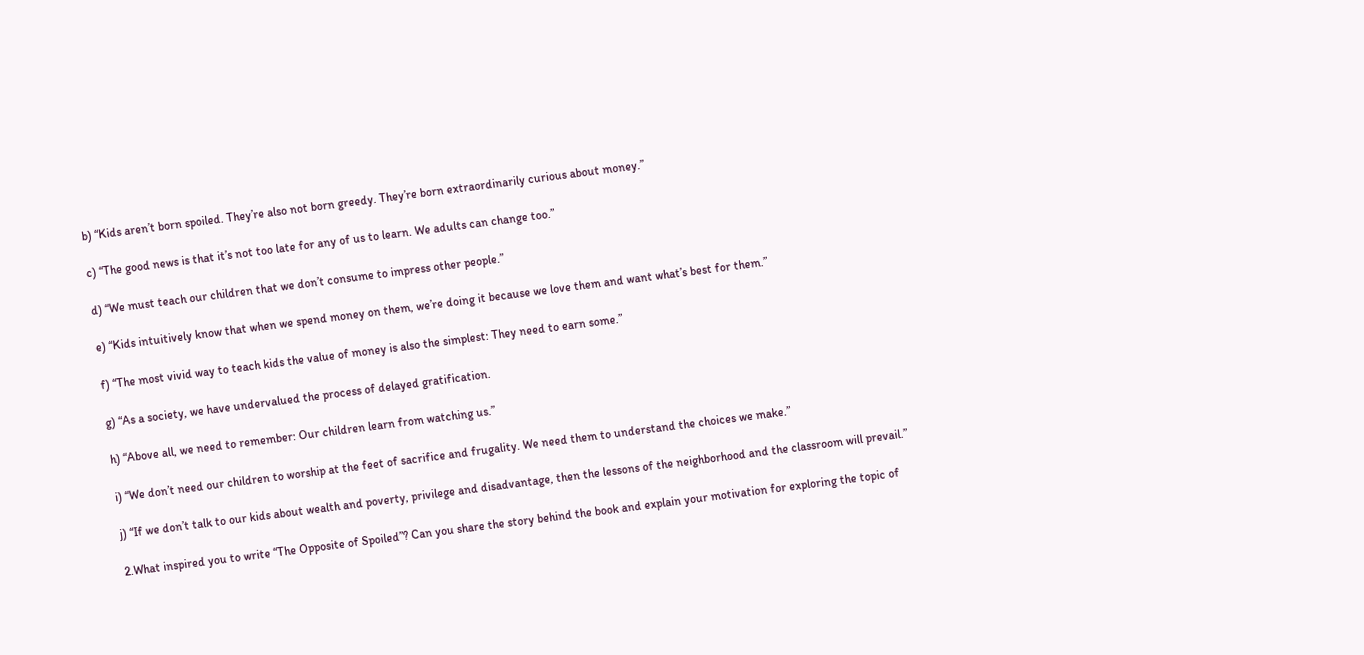b) “Kids aren’t born spoiled. They’re also not born greedy. They’re born extraordinarily curious about money.”

c) “The good news is that it’s not too late for any of us to learn. We adults can change too.”

d) “We must teach our children that we don’t consume to impress other people.”

e) “Kids intuitively know that when we spend money on them, we’re doing it because we love them and want what’s best for them.”

f) “The most vivid way to teach kids the value of money is also the simplest: They need to earn some.”

g) “As a society, we have undervalued the process of delayed gratification.

h) “Above all, we need to remember: Our children learn from watching us.”

i) “We don’t need our children to worship at the feet of sacrifice and frugality. We need them to understand the choices we make.”

j) “If we don’t talk to our kids about wealth and poverty, privilege and disadvantage, then the lessons of the neighborhood and the classroom will prevail.”

2.What inspired you to write “The Opposite of Spoiled”? Can you share the story behind the book and explain your motivation for exploring the topic of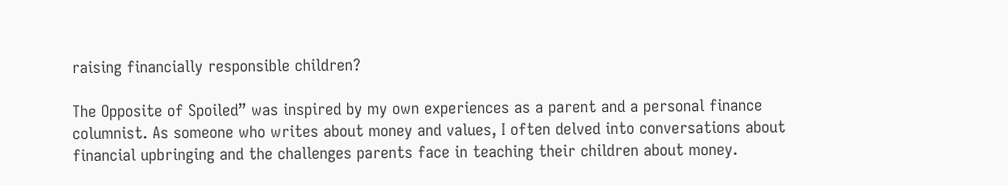raising financially responsible children?

The Opposite of Spoiled” was inspired by my own experiences as a parent and a personal finance columnist. As someone who writes about money and values, I often delved into conversations about financial upbringing and the challenges parents face in teaching their children about money.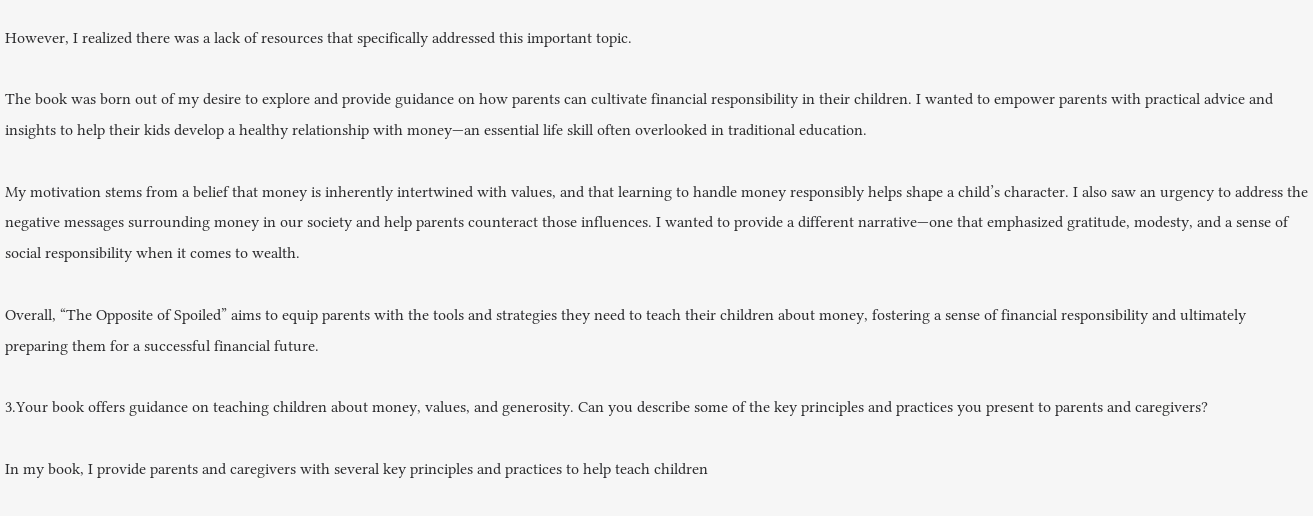However, I realized there was a lack of resources that specifically addressed this important topic.

The book was born out of my desire to explore and provide guidance on how parents can cultivate financial responsibility in their children. I wanted to empower parents with practical advice and insights to help their kids develop a healthy relationship with money—an essential life skill often overlooked in traditional education.

My motivation stems from a belief that money is inherently intertwined with values, and that learning to handle money responsibly helps shape a child’s character. I also saw an urgency to address the negative messages surrounding money in our society and help parents counteract those influences. I wanted to provide a different narrative—one that emphasized gratitude, modesty, and a sense of social responsibility when it comes to wealth.

Overall, “The Opposite of Spoiled” aims to equip parents with the tools and strategies they need to teach their children about money, fostering a sense of financial responsibility and ultimately preparing them for a successful financial future.

3.Your book offers guidance on teaching children about money, values, and generosity. Can you describe some of the key principles and practices you present to parents and caregivers?

In my book, I provide parents and caregivers with several key principles and practices to help teach children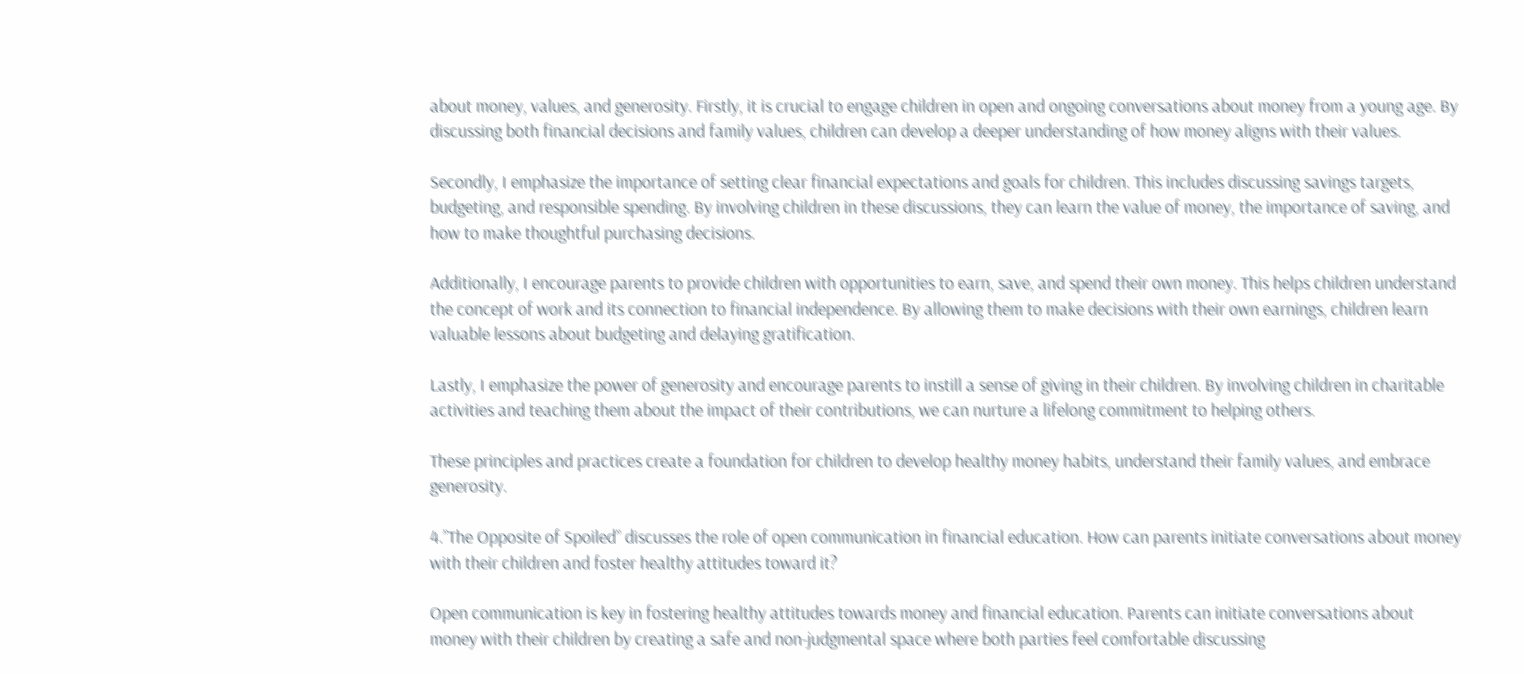about money, values, and generosity. Firstly, it is crucial to engage children in open and ongoing conversations about money from a young age. By discussing both financial decisions and family values, children can develop a deeper understanding of how money aligns with their values.

Secondly, I emphasize the importance of setting clear financial expectations and goals for children. This includes discussing savings targets, budgeting, and responsible spending. By involving children in these discussions, they can learn the value of money, the importance of saving, and how to make thoughtful purchasing decisions.

Additionally, I encourage parents to provide children with opportunities to earn, save, and spend their own money. This helps children understand the concept of work and its connection to financial independence. By allowing them to make decisions with their own earnings, children learn valuable lessons about budgeting and delaying gratification.

Lastly, I emphasize the power of generosity and encourage parents to instill a sense of giving in their children. By involving children in charitable activities and teaching them about the impact of their contributions, we can nurture a lifelong commitment to helping others.

These principles and practices create a foundation for children to develop healthy money habits, understand their family values, and embrace generosity.

4.”The Opposite of Spoiled” discusses the role of open communication in financial education. How can parents initiate conversations about money with their children and foster healthy attitudes toward it?

Open communication is key in fostering healthy attitudes towards money and financial education. Parents can initiate conversations about money with their children by creating a safe and non-judgmental space where both parties feel comfortable discussing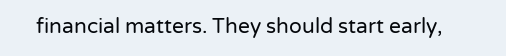financial matters. They should start early,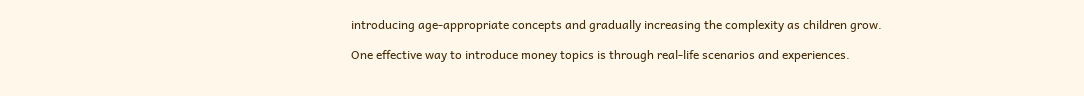introducing age-appropriate concepts and gradually increasing the complexity as children grow.

One effective way to introduce money topics is through real-life scenarios and experiences.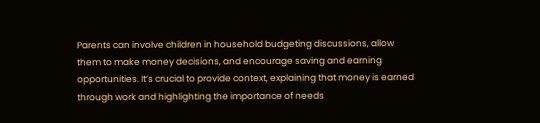Parents can involve children in household budgeting discussions, allow them to make money decisions, and encourage saving and earning opportunities. It’s crucial to provide context, explaining that money is earned through work and highlighting the importance of needs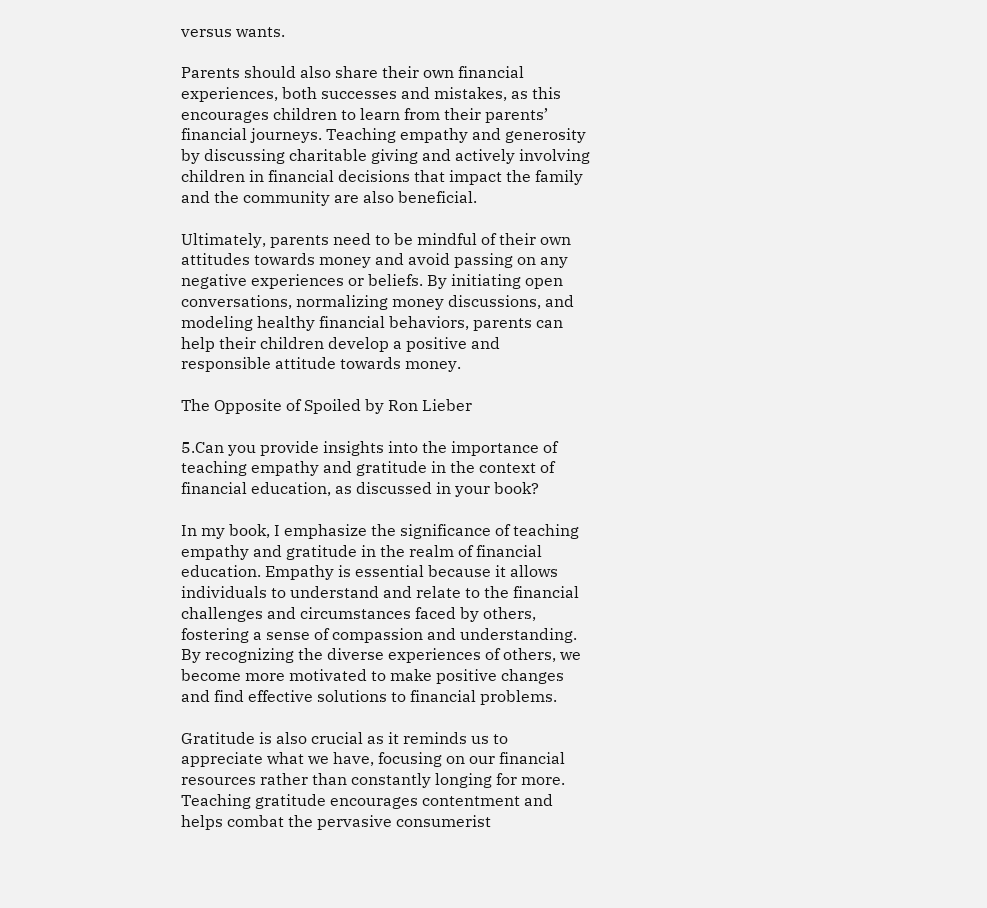versus wants.

Parents should also share their own financial experiences, both successes and mistakes, as this encourages children to learn from their parents’ financial journeys. Teaching empathy and generosity by discussing charitable giving and actively involving children in financial decisions that impact the family and the community are also beneficial.

Ultimately, parents need to be mindful of their own attitudes towards money and avoid passing on any negative experiences or beliefs. By initiating open conversations, normalizing money discussions, and modeling healthy financial behaviors, parents can help their children develop a positive and responsible attitude towards money.

The Opposite of Spoiled by Ron Lieber

5.Can you provide insights into the importance of teaching empathy and gratitude in the context of financial education, as discussed in your book?

In my book, I emphasize the significance of teaching empathy and gratitude in the realm of financial education. Empathy is essential because it allows individuals to understand and relate to the financial challenges and circumstances faced by others, fostering a sense of compassion and understanding. By recognizing the diverse experiences of others, we become more motivated to make positive changes and find effective solutions to financial problems.

Gratitude is also crucial as it reminds us to appreciate what we have, focusing on our financial resources rather than constantly longing for more. Teaching gratitude encourages contentment and helps combat the pervasive consumerist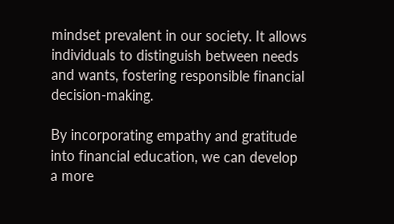mindset prevalent in our society. It allows individuals to distinguish between needs and wants, fostering responsible financial decision-making.

By incorporating empathy and gratitude into financial education, we can develop a more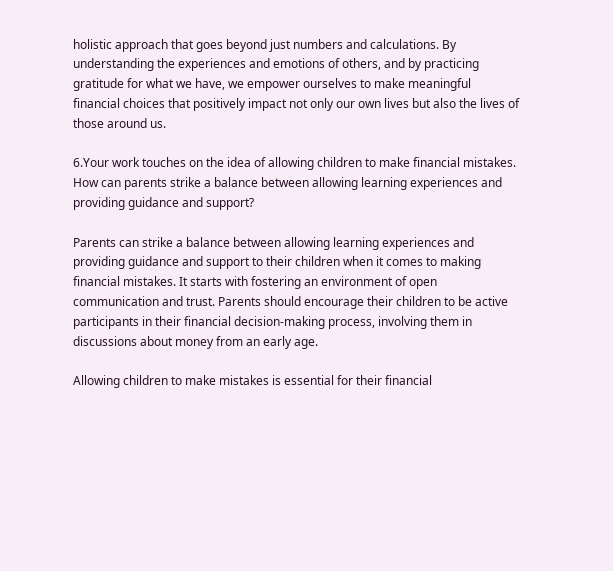holistic approach that goes beyond just numbers and calculations. By understanding the experiences and emotions of others, and by practicing gratitude for what we have, we empower ourselves to make meaningful financial choices that positively impact not only our own lives but also the lives of those around us.

6.Your work touches on the idea of allowing children to make financial mistakes. How can parents strike a balance between allowing learning experiences and providing guidance and support?

Parents can strike a balance between allowing learning experiences and providing guidance and support to their children when it comes to making financial mistakes. It starts with fostering an environment of open communication and trust. Parents should encourage their children to be active participants in their financial decision-making process, involving them in discussions about money from an early age.

Allowing children to make mistakes is essential for their financial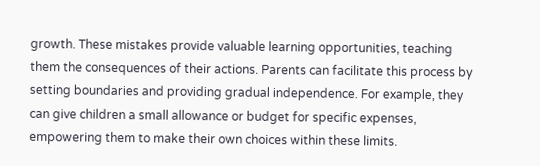growth. These mistakes provide valuable learning opportunities, teaching them the consequences of their actions. Parents can facilitate this process by setting boundaries and providing gradual independence. For example, they can give children a small allowance or budget for specific expenses, empowering them to make their own choices within these limits.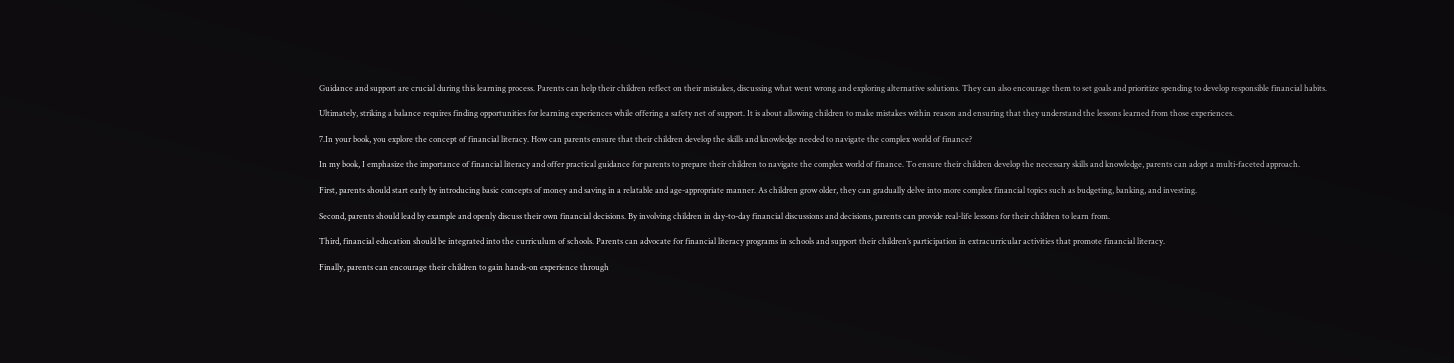Guidance and support are crucial during this learning process. Parents can help their children reflect on their mistakes, discussing what went wrong and exploring alternative solutions. They can also encourage them to set goals and prioritize spending to develop responsible financial habits.

Ultimately, striking a balance requires finding opportunities for learning experiences while offering a safety net of support. It is about allowing children to make mistakes within reason and ensuring that they understand the lessons learned from those experiences.

7.In your book, you explore the concept of financial literacy. How can parents ensure that their children develop the skills and knowledge needed to navigate the complex world of finance?

In my book, I emphasize the importance of financial literacy and offer practical guidance for parents to prepare their children to navigate the complex world of finance. To ensure their children develop the necessary skills and knowledge, parents can adopt a multi-faceted approach.

First, parents should start early by introducing basic concepts of money and saving in a relatable and age-appropriate manner. As children grow older, they can gradually delve into more complex financial topics such as budgeting, banking, and investing.

Second, parents should lead by example and openly discuss their own financial decisions. By involving children in day-to-day financial discussions and decisions, parents can provide real-life lessons for their children to learn from.

Third, financial education should be integrated into the curriculum of schools. Parents can advocate for financial literacy programs in schools and support their children’s participation in extracurricular activities that promote financial literacy.

Finally, parents can encourage their children to gain hands-on experience through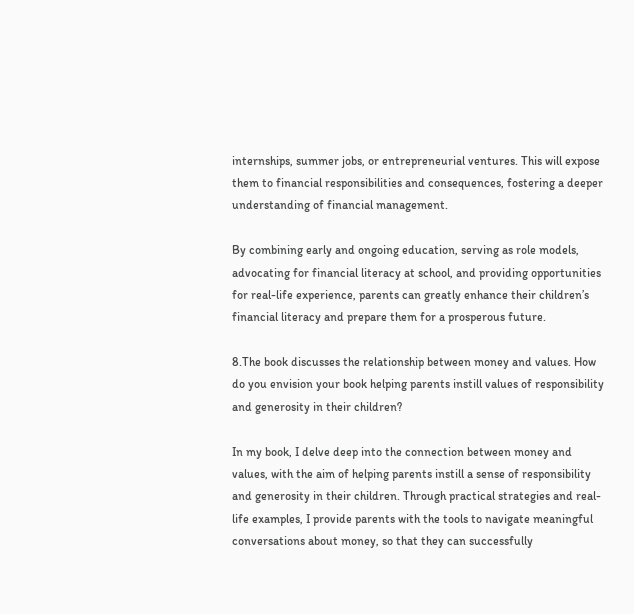internships, summer jobs, or entrepreneurial ventures. This will expose them to financial responsibilities and consequences, fostering a deeper understanding of financial management.

By combining early and ongoing education, serving as role models, advocating for financial literacy at school, and providing opportunities for real-life experience, parents can greatly enhance their children’s financial literacy and prepare them for a prosperous future.

8.The book discusses the relationship between money and values. How do you envision your book helping parents instill values of responsibility and generosity in their children?

In my book, I delve deep into the connection between money and values, with the aim of helping parents instill a sense of responsibility and generosity in their children. Through practical strategies and real-life examples, I provide parents with the tools to navigate meaningful conversations about money, so that they can successfully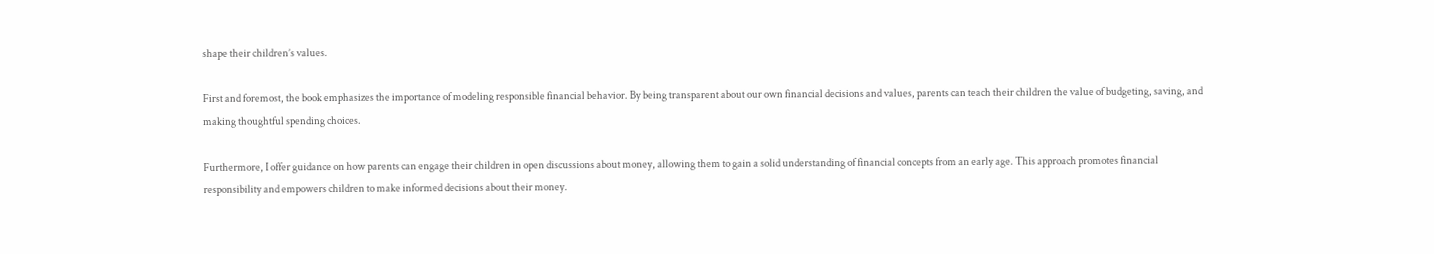shape their children’s values.

First and foremost, the book emphasizes the importance of modeling responsible financial behavior. By being transparent about our own financial decisions and values, parents can teach their children the value of budgeting, saving, and making thoughtful spending choices.

Furthermore, I offer guidance on how parents can engage their children in open discussions about money, allowing them to gain a solid understanding of financial concepts from an early age. This approach promotes financial responsibility and empowers children to make informed decisions about their money.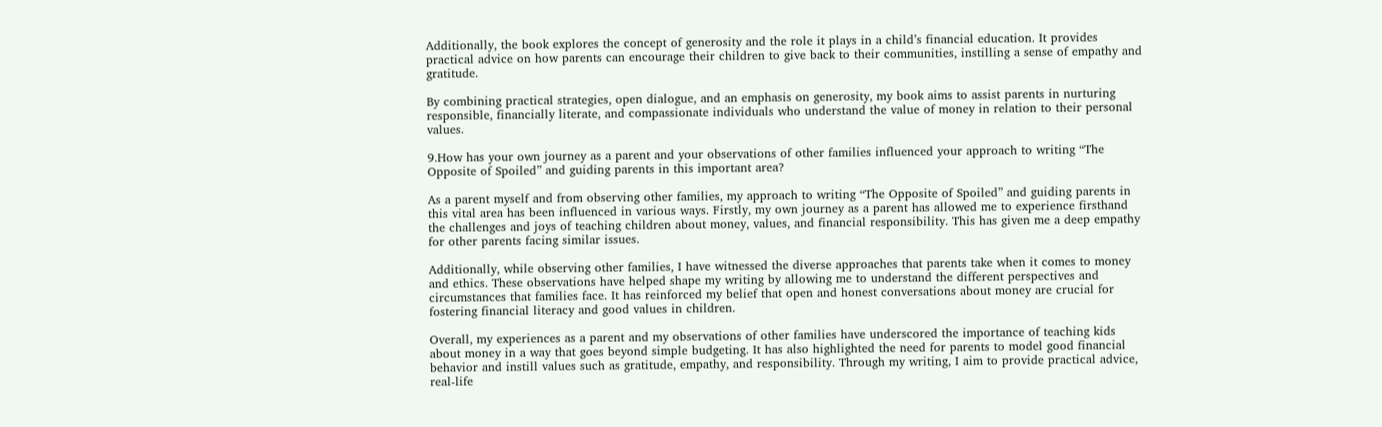Additionally, the book explores the concept of generosity and the role it plays in a child’s financial education. It provides practical advice on how parents can encourage their children to give back to their communities, instilling a sense of empathy and gratitude.

By combining practical strategies, open dialogue, and an emphasis on generosity, my book aims to assist parents in nurturing responsible, financially literate, and compassionate individuals who understand the value of money in relation to their personal values.

9.How has your own journey as a parent and your observations of other families influenced your approach to writing “The Opposite of Spoiled” and guiding parents in this important area?

As a parent myself and from observing other families, my approach to writing “The Opposite of Spoiled” and guiding parents in this vital area has been influenced in various ways. Firstly, my own journey as a parent has allowed me to experience firsthand the challenges and joys of teaching children about money, values, and financial responsibility. This has given me a deep empathy for other parents facing similar issues.

Additionally, while observing other families, I have witnessed the diverse approaches that parents take when it comes to money and ethics. These observations have helped shape my writing by allowing me to understand the different perspectives and circumstances that families face. It has reinforced my belief that open and honest conversations about money are crucial for fostering financial literacy and good values in children.

Overall, my experiences as a parent and my observations of other families have underscored the importance of teaching kids about money in a way that goes beyond simple budgeting. It has also highlighted the need for parents to model good financial behavior and instill values such as gratitude, empathy, and responsibility. Through my writing, I aim to provide practical advice, real-life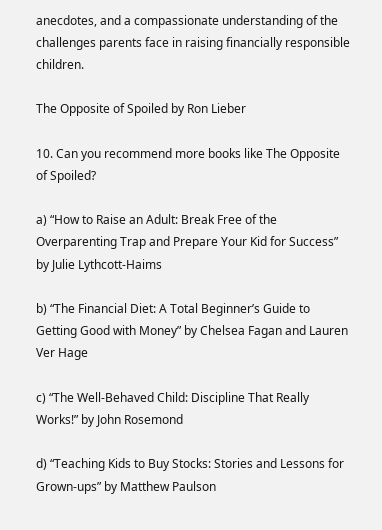anecdotes, and a compassionate understanding of the challenges parents face in raising financially responsible children.

The Opposite of Spoiled by Ron Lieber

10. Can you recommend more books like The Opposite of Spoiled?

a) “How to Raise an Adult: Break Free of the Overparenting Trap and Prepare Your Kid for Success” by Julie Lythcott-Haims

b) “The Financial Diet: A Total Beginner’s Guide to Getting Good with Money” by Chelsea Fagan and Lauren Ver Hage

c) “The Well-Behaved Child: Discipline That Really Works!” by John Rosemond

d) “Teaching Kids to Buy Stocks: Stories and Lessons for Grown-ups” by Matthew Paulson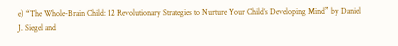e) “The Whole-Brain Child: 12 Revolutionary Strategies to Nurture Your Child’s Developing Mind” by Daniel J. Siegel and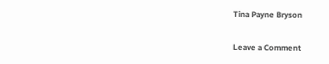Tina Payne Bryson

Leave a Comment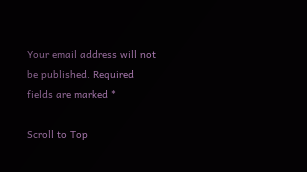Your email address will not be published. Required fields are marked *

Scroll to Top